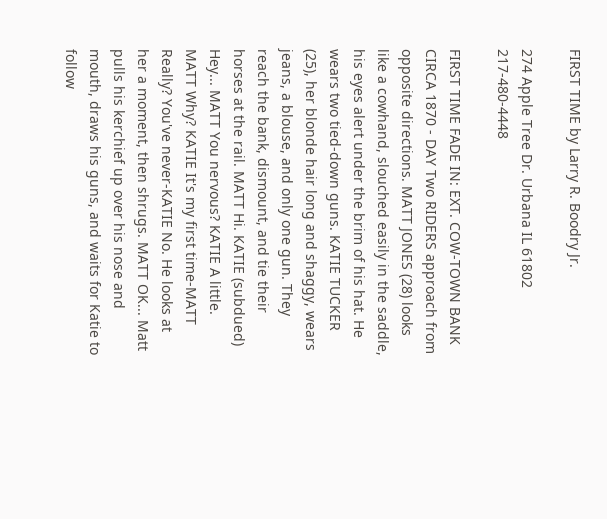FIRST TIME by Larry R. Boodry Jr.

274 Apple Tree Dr. Urbana IL 61802 217-480-4448

FIRST TIME FADE IN: EXT. COW-TOWN BANK CIRCA 1870 - DAY Two RIDERS approach from opposite directions. MATT JONES (28) looks like a cowhand, slouched easily in the saddle, his eyes alert under the brim of his hat. He wears two tied-down guns. KATIE TUCKER (25), her blonde hair long and shaggy, wears jeans, a blouse, and only one gun. They reach the bank, dismount, and tie their horses at the rail. MATT Hi. KATIE (subdued) Hey... MATT You nervous? KATIE A little. MATT Why? KATIE It's my first time-MATT Really? You've never-KATIE No. He looks at her a moment, then shrugs. MATT OK... Matt pulls his kerchief up over his nose and mouth, draws his guns, and waits for Katie to follow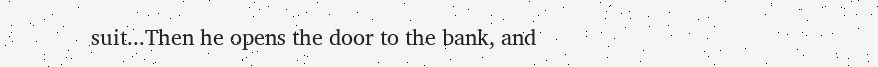suit...Then he opens the door to the bank, and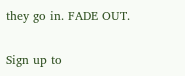they go in. FADE OUT.

Sign up to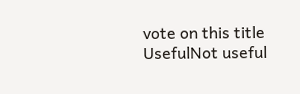vote on this title
UsefulNot useful